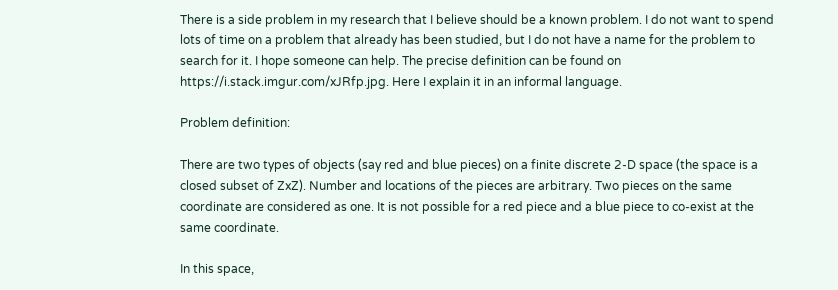There is a side problem in my research that I believe should be a known problem. I do not want to spend lots of time on a problem that already has been studied, but I do not have a name for the problem to search for it. I hope someone can help. The precise definition can be found on https://i.stack.imgur.com/xJRfp.jpg. Here I explain it in an informal language.

Problem definition:

There are two types of objects (say red and blue pieces) on a finite discrete 2-D space (the space is a closed subset of ZxZ). Number and locations of the pieces are arbitrary. Two pieces on the same coordinate are considered as one. It is not possible for a red piece and a blue piece to co-exist at the same coordinate.

In this space,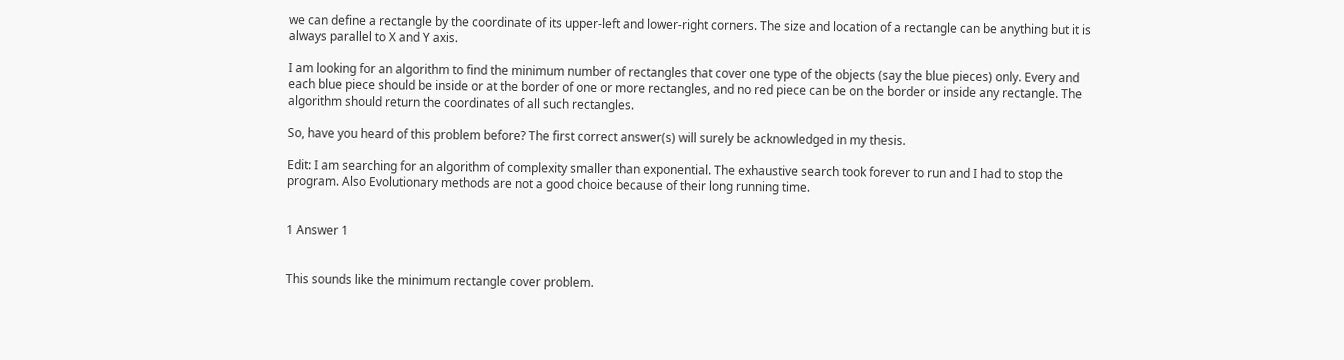we can define a rectangle by the coordinate of its upper-left and lower-right corners. The size and location of a rectangle can be anything but it is always parallel to X and Y axis.

I am looking for an algorithm to find the minimum number of rectangles that cover one type of the objects (say the blue pieces) only. Every and each blue piece should be inside or at the border of one or more rectangles, and no red piece can be on the border or inside any rectangle. The algorithm should return the coordinates of all such rectangles.

So, have you heard of this problem before? The first correct answer(s) will surely be acknowledged in my thesis.

Edit: I am searching for an algorithm of complexity smaller than exponential. The exhaustive search took forever to run and I had to stop the program. Also Evolutionary methods are not a good choice because of their long running time.


1 Answer 1


This sounds like the minimum rectangle cover problem.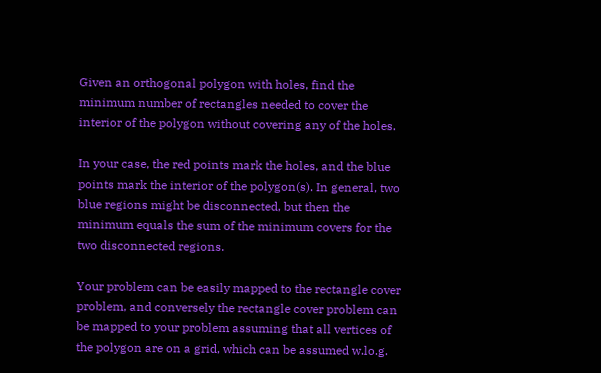Given an orthogonal polygon with holes, find the minimum number of rectangles needed to cover the interior of the polygon without covering any of the holes.

In your case, the red points mark the holes, and the blue points mark the interior of the polygon(s). In general, two blue regions might be disconnected, but then the minimum equals the sum of the minimum covers for the two disconnected regions.

Your problem can be easily mapped to the rectangle cover problem, and conversely the rectangle cover problem can be mapped to your problem assuming that all vertices of the polygon are on a grid, which can be assumed w.lo.g.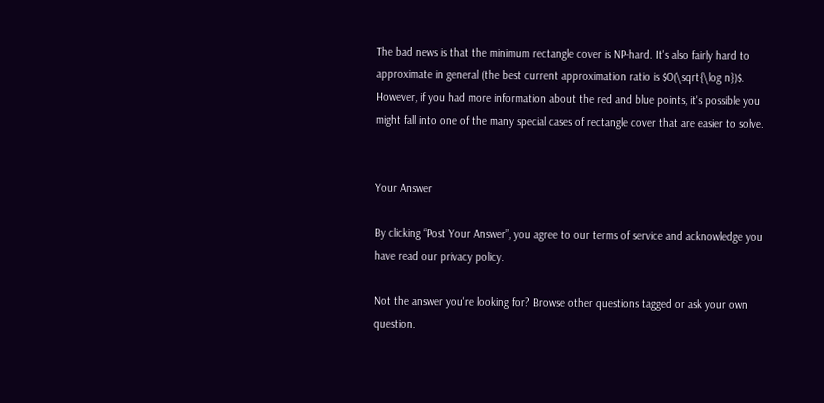The bad news is that the minimum rectangle cover is NP-hard. It's also fairly hard to approximate in general (the best current approximation ratio is $O(\sqrt{\log n})$. However, if you had more information about the red and blue points, it's possible you might fall into one of the many special cases of rectangle cover that are easier to solve.


Your Answer

By clicking “Post Your Answer”, you agree to our terms of service and acknowledge you have read our privacy policy.

Not the answer you're looking for? Browse other questions tagged or ask your own question.